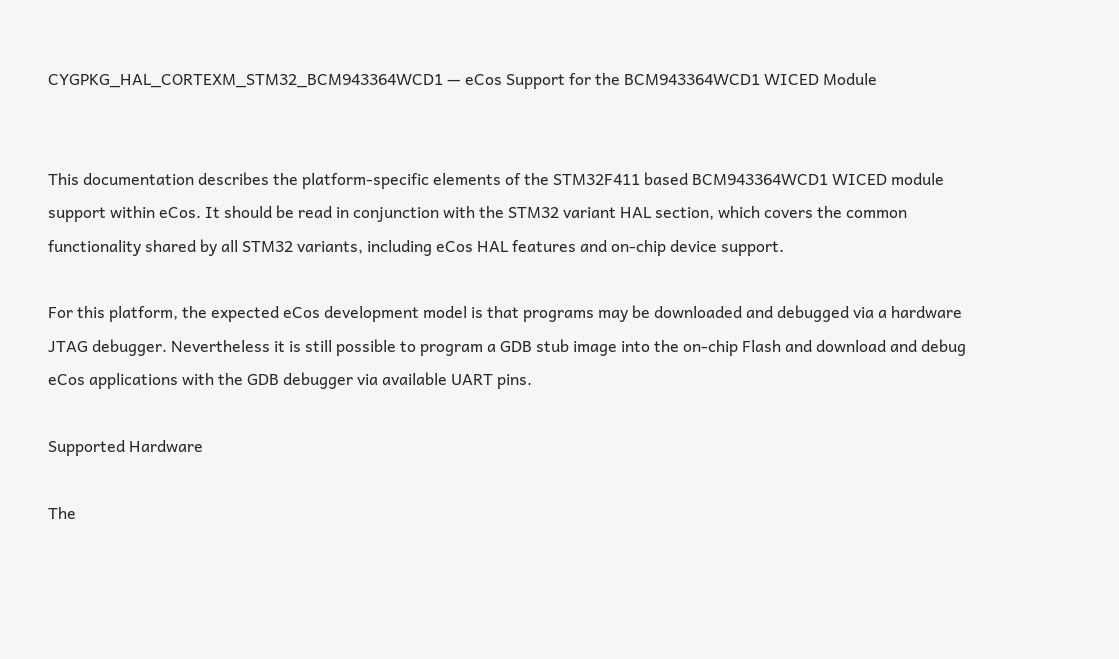CYGPKG_HAL_CORTEXM_STM32_BCM943364WCD1 — eCos Support for the BCM943364WCD1 WICED Module


This documentation describes the platform-specific elements of the STM32F411 based BCM943364WCD1 WICED module support within eCos. It should be read in conjunction with the STM32 variant HAL section, which covers the common functionality shared by all STM32 variants, including eCos HAL features and on-chip device support.

For this platform, the expected eCos development model is that programs may be downloaded and debugged via a hardware JTAG debugger. Nevertheless it is still possible to program a GDB stub image into the on-chip Flash and download and debug eCos applications with the GDB debugger via available UART pins.

Supported Hardware

The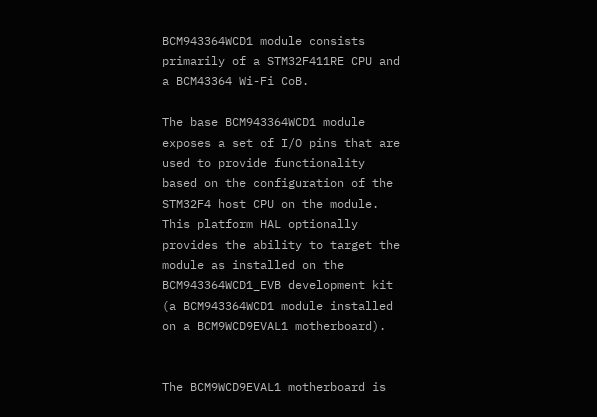BCM943364WCD1 module consists primarily of a STM32F411RE CPU and a BCM43364 Wi-Fi CoB.

The base BCM943364WCD1 module exposes a set of I/O pins that are used to provide functionality based on the configuration of the STM32F4 host CPU on the module. This platform HAL optionally provides the ability to target the module as installed on the BCM943364WCD1_EVB development kit (a BCM943364WCD1 module installed on a BCM9WCD9EVAL1 motherboard).


The BCM9WCD9EVAL1 motherboard is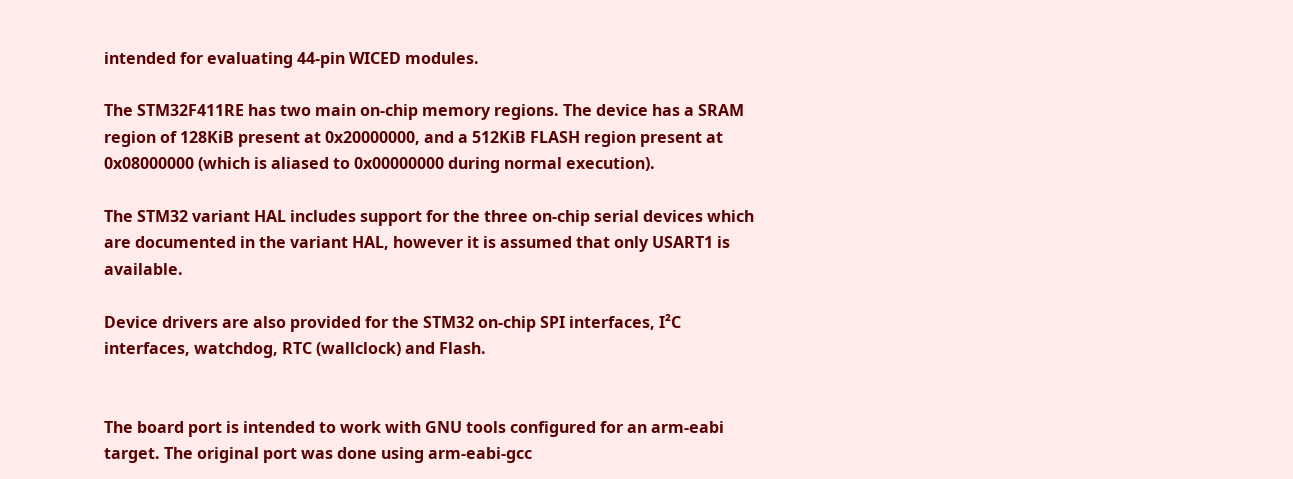intended for evaluating 44-pin WICED modules.

The STM32F411RE has two main on-chip memory regions. The device has a SRAM region of 128KiB present at 0x20000000, and a 512KiB FLASH region present at 0x08000000 (which is aliased to 0x00000000 during normal execution).

The STM32 variant HAL includes support for the three on-chip serial devices which are documented in the variant HAL, however it is assumed that only USART1 is available.

Device drivers are also provided for the STM32 on-chip SPI interfaces, I²C interfaces, watchdog, RTC (wallclock) and Flash.


The board port is intended to work with GNU tools configured for an arm-eabi target. The original port was done using arm-eabi-gcc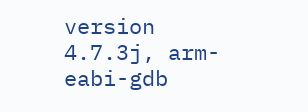version 4.7.3j, arm-eabi-gdb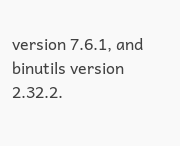version 7.6.1, and binutils version 2.32.2.